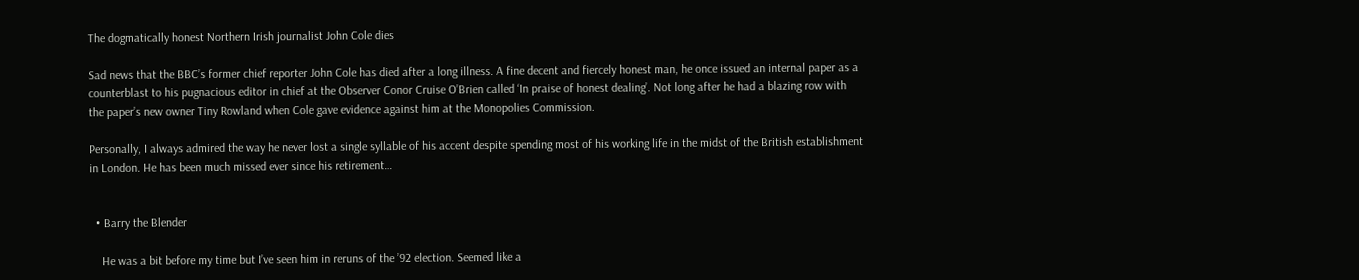The dogmatically honest Northern Irish journalist John Cole dies

Sad news that the BBC’s former chief reporter John Cole has died after a long illness. A fine decent and fiercely honest man, he once issued an internal paper as a counterblast to his pugnacious editor in chief at the Observer Conor Cruise O’Brien called ‘In praise of honest dealing’. Not long after he had a blazing row with the paper’s new owner Tiny Rowland when Cole gave evidence against him at the Monopolies Commission.

Personally, I always admired the way he never lost a single syllable of his accent despite spending most of his working life in the midst of the British establishment in London. He has been much missed ever since his retirement…


  • Barry the Blender

    He was a bit before my time but I’ve seen him in reruns of the ’92 election. Seemed like a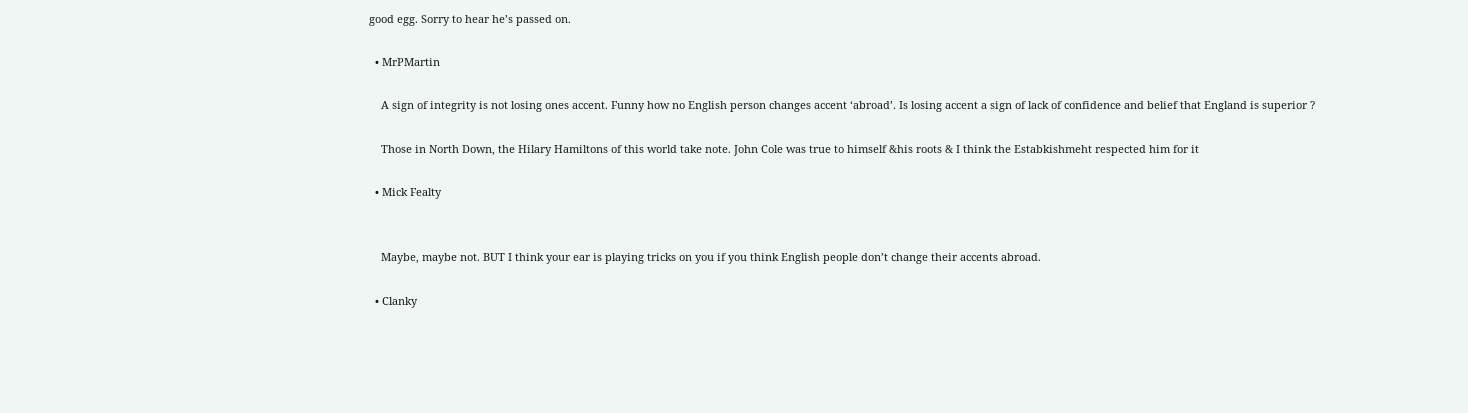good egg. Sorry to hear he’s passed on.

  • MrPMartin

    A sign of integrity is not losing ones accent. Funny how no English person changes accent ‘abroad’. Is losing accent a sign of lack of confidence and belief that England is superior ?

    Those in North Down, the Hilary Hamiltons of this world take note. John Cole was true to himself &his roots & I think the Estabkishmeht respected him for it

  • Mick Fealty


    Maybe, maybe not. BUT I think your ear is playing tricks on you if you think English people don’t change their accents abroad.

  • Clanky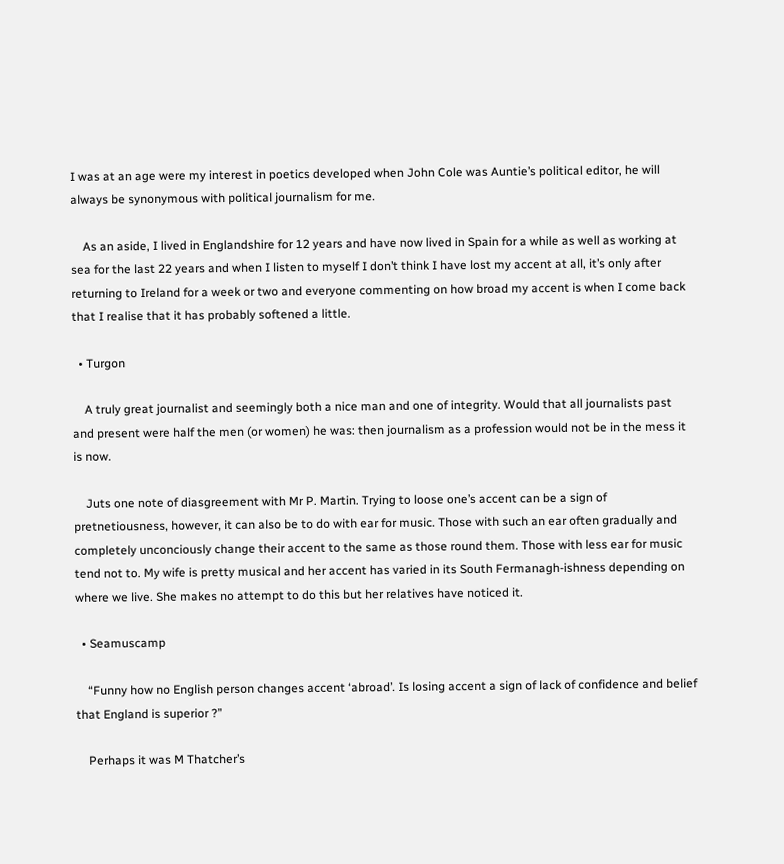I was at an age were my interest in poetics developed when John Cole was Auntie’s political editor, he will always be synonymous with political journalism for me.

    As an aside, I lived in Englandshire for 12 years and have now lived in Spain for a while as well as working at sea for the last 22 years and when I listen to myself I don’t think I have lost my accent at all, it’s only after returning to Ireland for a week or two and everyone commenting on how broad my accent is when I come back that I realise that it has probably softened a little.

  • Turgon

    A truly great journalist and seemingly both a nice man and one of integrity. Would that all journalists past and present were half the men (or women) he was: then journalism as a profession would not be in the mess it is now.

    Juts one note of diasgreement with Mr P. Martin. Trying to loose one’s accent can be a sign of pretnetiousness, however, it can also be to do with ear for music. Those with such an ear often gradually and completely unconciously change their accent to the same as those round them. Those with less ear for music tend not to. My wife is pretty musical and her accent has varied in its South Fermanagh-ishness depending on where we live. She makes no attempt to do this but her relatives have noticed it.

  • Seamuscamp

    “Funny how no English person changes accent ‘abroad’. Is losing accent a sign of lack of confidence and belief that England is superior ?”

    Perhaps it was M Thatcher’s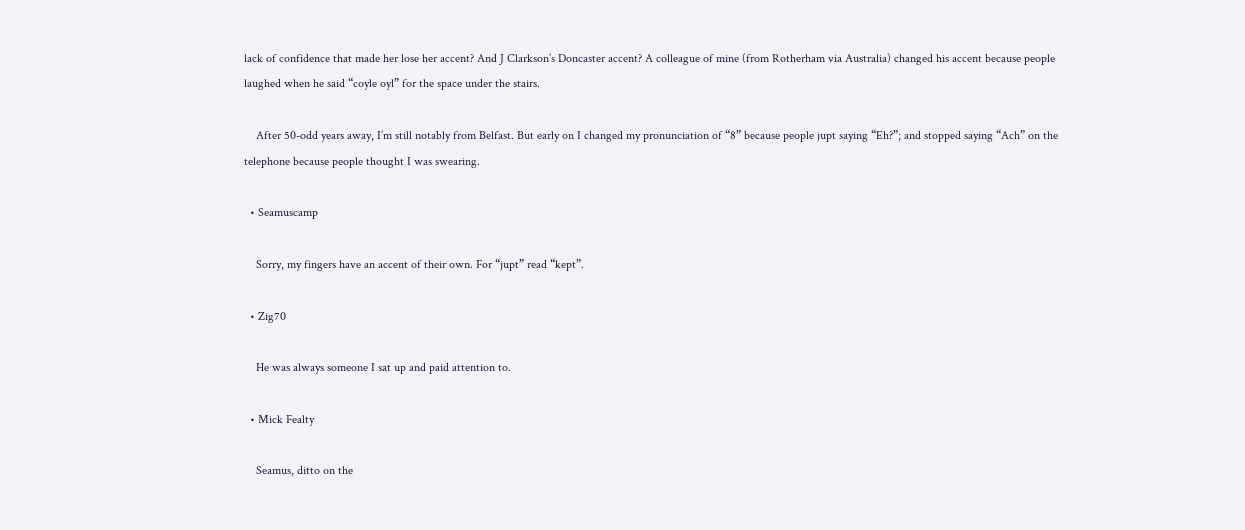lack of confidence that made her lose her accent? And J Clarkson’s Doncaster accent? A colleague of mine (from Rotherham via Australia) changed his accent because people laughed when he said “coyle oyl” for the space under the stairs.

    After 50-odd years away, I’m still notably from Belfast. But early on I changed my pronunciation of “8” because people jupt saying “Eh?”; and stopped saying “Ach” on the telephone because people thought I was swearing.

  • Seamuscamp

    Sorry, my fingers have an accent of their own. For “jupt” read “kept”.

  • Zig70

    He was always someone I sat up and paid attention to.

  • Mick Fealty

    Seamus, ditto on the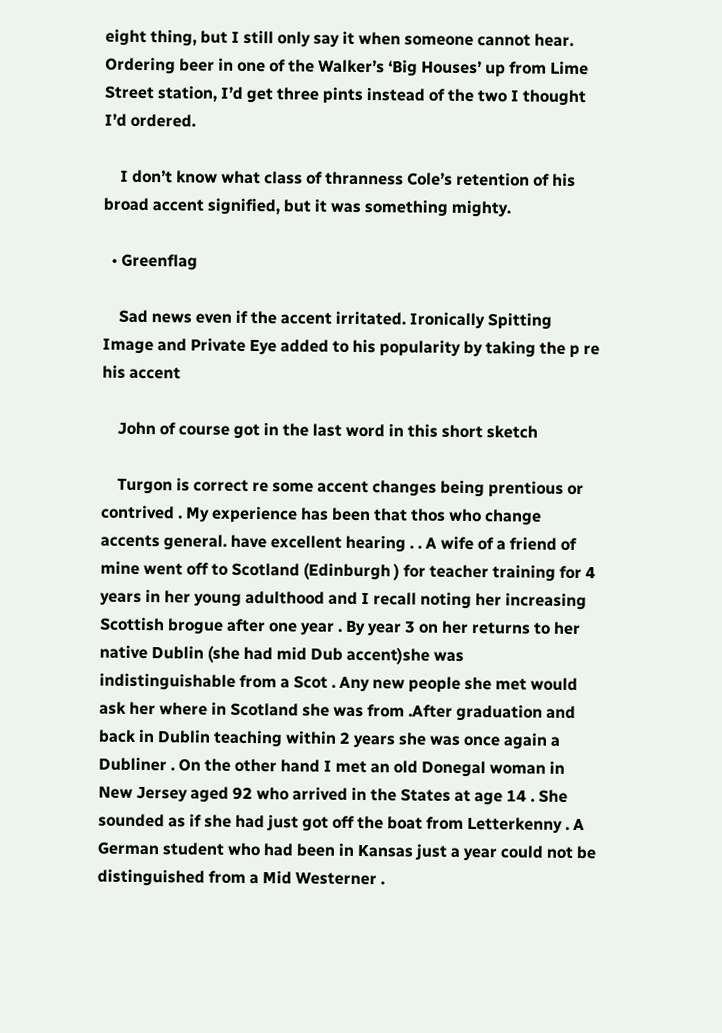eight thing, but I still only say it when someone cannot hear. Ordering beer in one of the Walker’s ‘Big Houses’ up from Lime Street station, I’d get three pints instead of the two I thought I’d ordered.

    I don’t know what class of thranness Cole’s retention of his broad accent signified, but it was something mighty.

  • Greenflag

    Sad news even if the accent irritated. Ironically Spitting Image and Private Eye added to his popularity by taking the p re his accent

    John of course got in the last word in this short sketch

    Turgon is correct re some accent changes being prentious or contrived . My experience has been that thos who change accents general. have excellent hearing . . A wife of a friend of mine went off to Scotland (Edinburgh ) for teacher training for 4 years in her young adulthood and I recall noting her increasing Scottish brogue after one year . By year 3 on her returns to her native Dublin (she had mid Dub accent)she was indistinguishable from a Scot . Any new people she met would ask her where in Scotland she was from .After graduation and back in Dublin teaching within 2 years she was once again a Dubliner . On the other hand I met an old Donegal woman in New Jersey aged 92 who arrived in the States at age 14 . She sounded as if she had just got off the boat from Letterkenny . A German student who had been in Kansas just a year could not be distinguished from a Mid Westerner .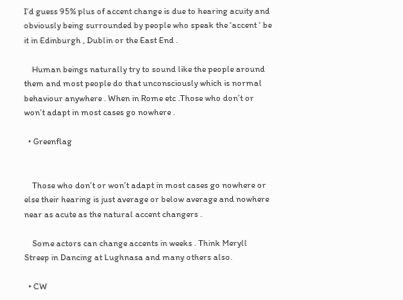I’d guess 95% plus of accent change is due to hearing acuity and obviously being surrounded by people who speak the ‘accent ‘ be it in Edinburgh , Dublin or the East End .

    Human beings naturally try to sound like the people around them and most people do that unconsciously which is normal behaviour anywhere . When in Rome etc .Those who don’t or won’t adapt in most cases go nowhere .

  • Greenflag


    Those who don’t or won’t adapt in most cases go nowhere or else their hearing is just average or below average and nowhere near as acute as the natural accent changers .

    Some actors can change accents in weeks . Think Meryll Streep in Dancing at Lughnasa and many others also.

  • CW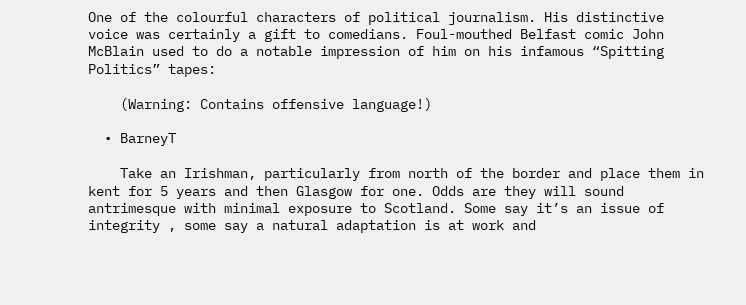One of the colourful characters of political journalism. His distinctive voice was certainly a gift to comedians. Foul-mouthed Belfast comic John McBlain used to do a notable impression of him on his infamous “Spitting Politics” tapes:

    (Warning: Contains offensive language!)

  • BarneyT

    Take an Irishman, particularly from north of the border and place them in kent for 5 years and then Glasgow for one. Odds are they will sound antrimesque with minimal exposure to Scotland. Some say it’s an issue of integrity , some say a natural adaptation is at work and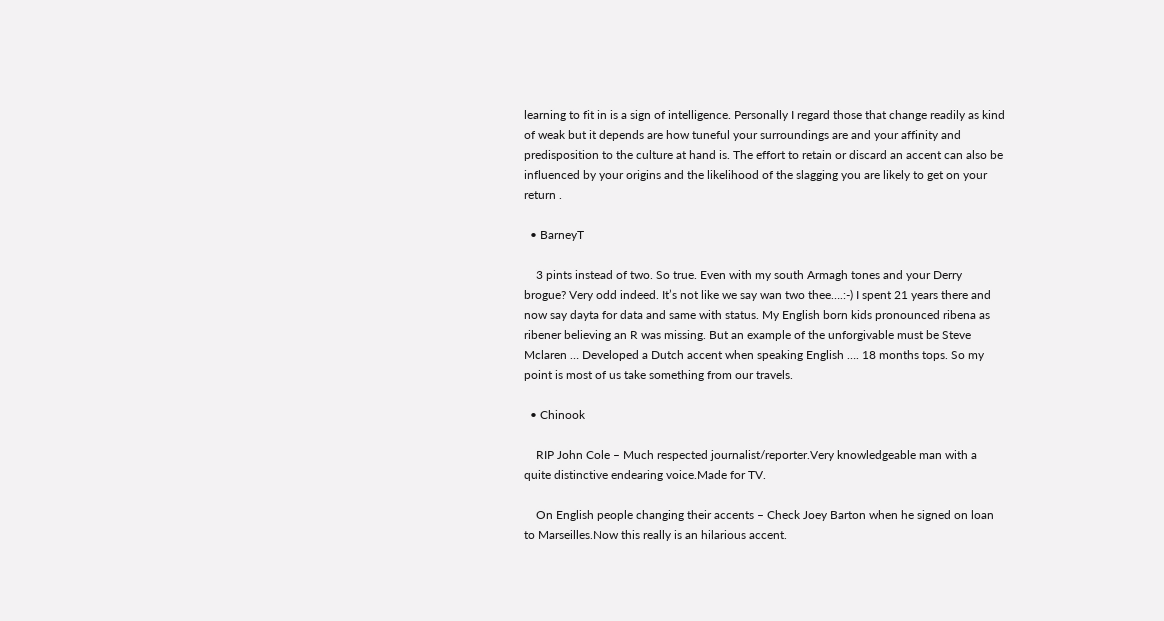learning to fit in is a sign of intelligence. Personally I regard those that change readily as kind of weak but it depends are how tuneful your surroundings are and your affinity and predisposition to the culture at hand is. The effort to retain or discard an accent can also be influenced by your origins and the likelihood of the slagging you are likely to get on your return .

  • BarneyT

    3 pints instead of two. So true. Even with my south Armagh tones and your Derry brogue? Very odd indeed. It’s not like we say wan two thee….:-) I spent 21 years there and now say dayta for data and same with status. My English born kids pronounced ribena as ribener believing an R was missing. But an example of the unforgivable must be Steve Mclaren … Developed a Dutch accent when speaking English …. 18 months tops. So my point is most of us take something from our travels.

  • Chinook

    RIP John Cole – Much respected journalist/reporter.Very knowledgeable man with a quite distinctive endearing voice.Made for TV.

    On English people changing their accents – Check Joey Barton when he signed on loan to Marseilles.Now this really is an hilarious accent.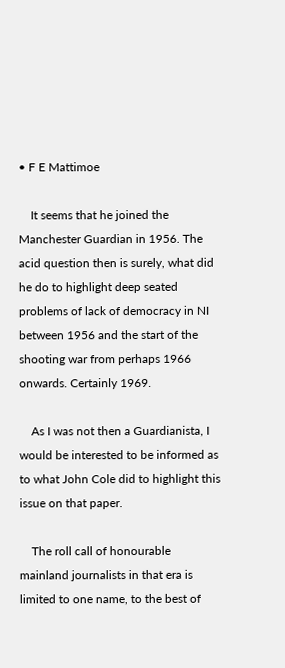• F E Mattimoe

    It seems that he joined the Manchester Guardian in 1956. The acid question then is surely, what did he do to highlight deep seated problems of lack of democracy in NI between 1956 and the start of the shooting war from perhaps 1966 onwards. Certainly 1969.

    As I was not then a Guardianista, I would be interested to be informed as to what John Cole did to highlight this issue on that paper.

    The roll call of honourable mainland journalists in that era is limited to one name, to the best of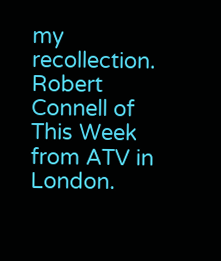my recollection. Robert Connell of This Week from ATV in London.